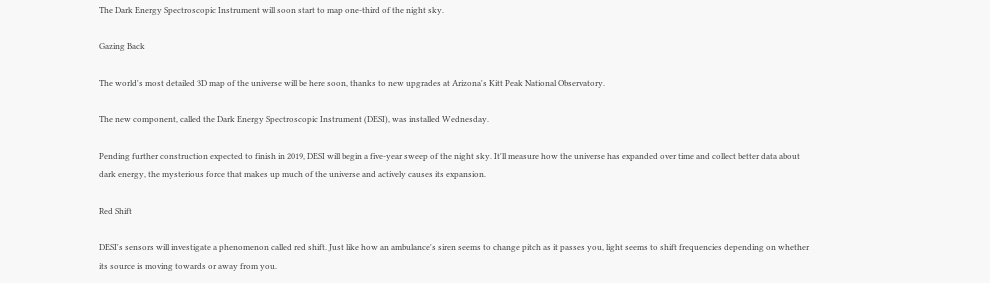The Dark Energy Spectroscopic Instrument will soon start to map one-third of the night sky.

Gazing Back

The world's most detailed 3D map of the universe will be here soon, thanks to new upgrades at Arizona's Kitt Peak National Observatory.

The new component, called the Dark Energy Spectroscopic Instrument (DESI), was installed Wednesday.

Pending further construction expected to finish in 2019, DESI will begin a five-year sweep of the night sky. It'll measure how the universe has expanded over time and collect better data about dark energy, the mysterious force that makes up much of the universe and actively causes its expansion.

Red Shift

DESI's sensors will investigate a phenomenon called red shift. Just like how an ambulance's siren seems to change pitch as it passes you, light seems to shift frequencies depending on whether its source is moving towards or away from you.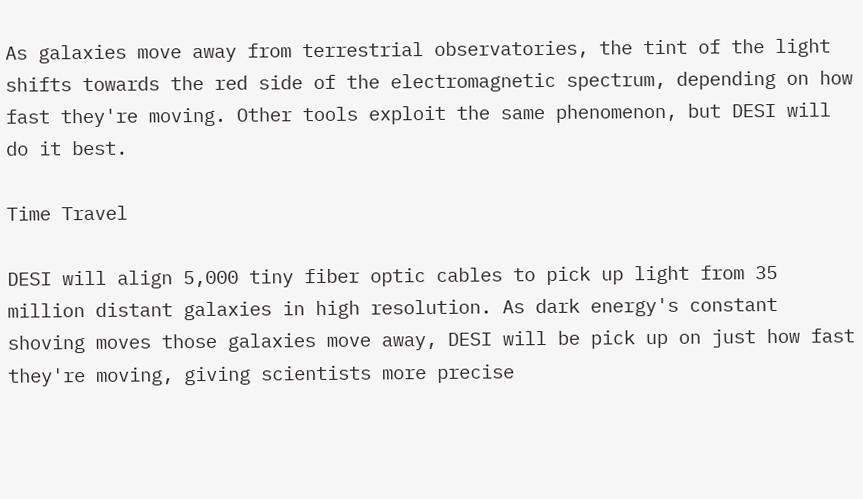As galaxies move away from terrestrial observatories, the tint of the light shifts towards the red side of the electromagnetic spectrum, depending on how fast they're moving. Other tools exploit the same phenomenon, but DESI will do it best.

Time Travel

DESI will align 5,000 tiny fiber optic cables to pick up light from 35 million distant galaxies in high resolution. As dark energy's constant shoving moves those galaxies move away, DESI will be pick up on just how fast they're moving, giving scientists more precise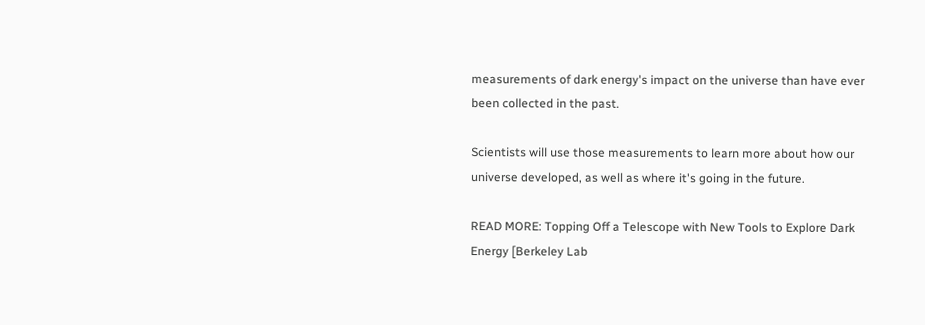measurements of dark energy's impact on the universe than have ever been collected in the past.

Scientists will use those measurements to learn more about how our universe developed, as well as where it's going in the future.

READ MORE: Topping Off a Telescope with New Tools to Explore Dark Energy [Berkeley Lab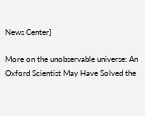News Center]

More on the unobservable universe: An Oxford Scientist May Have Solved the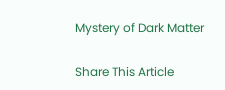Mystery of Dark Matter

Share This Article